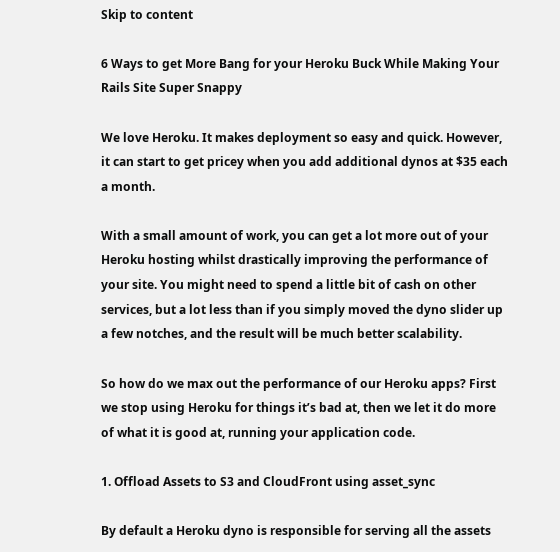Skip to content

6 Ways to get More Bang for your Heroku Buck While Making Your Rails Site Super Snappy

We love Heroku. It makes deployment so easy and quick. However, it can start to get pricey when you add additional dynos at $35 each a month.

With a small amount of work, you can get a lot more out of your Heroku hosting whilst drastically improving the performance of your site. You might need to spend a little bit of cash on other services, but a lot less than if you simply moved the dyno slider up a few notches, and the result will be much better scalability.

So how do we max out the performance of our Heroku apps? First we stop using Heroku for things it’s bad at, then we let it do more of what it is good at, running your application code.

1. Offload Assets to S3 and CloudFront using asset_sync

By default a Heroku dyno is responsible for serving all the assets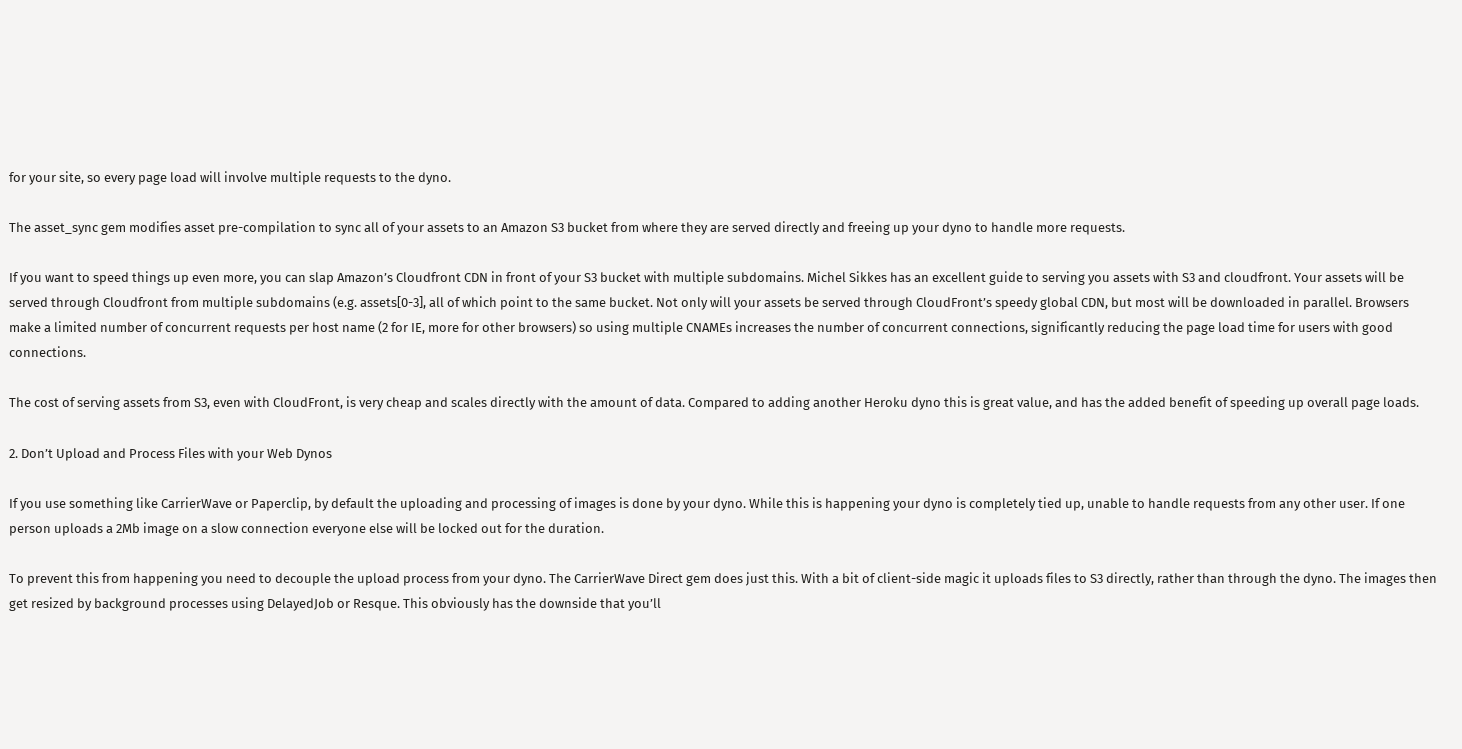for your site, so every page load will involve multiple requests to the dyno.

The asset_sync gem modifies asset pre-compilation to sync all of your assets to an Amazon S3 bucket from where they are served directly and freeing up your dyno to handle more requests.

If you want to speed things up even more, you can slap Amazon’s Cloudfront CDN in front of your S3 bucket with multiple subdomains. Michel Sikkes has an excellent guide to serving you assets with S3 and cloudfront. Your assets will be served through Cloudfront from multiple subdomains (e.g. assets[0-3], all of which point to the same bucket. Not only will your assets be served through CloudFront’s speedy global CDN, but most will be downloaded in parallel. Browsers make a limited number of concurrent requests per host name (2 for IE, more for other browsers) so using multiple CNAMEs increases the number of concurrent connections, significantly reducing the page load time for users with good connections.

The cost of serving assets from S3, even with CloudFront, is very cheap and scales directly with the amount of data. Compared to adding another Heroku dyno this is great value, and has the added benefit of speeding up overall page loads.

2. Don’t Upload and Process Files with your Web Dynos

If you use something like CarrierWave or Paperclip, by default the uploading and processing of images is done by your dyno. While this is happening your dyno is completely tied up, unable to handle requests from any other user. If one person uploads a 2Mb image on a slow connection everyone else will be locked out for the duration.

To prevent this from happening you need to decouple the upload process from your dyno. The CarrierWave Direct gem does just this. With a bit of client-side magic it uploads files to S3 directly, rather than through the dyno. The images then get resized by background processes using DelayedJob or Resque. This obviously has the downside that you’ll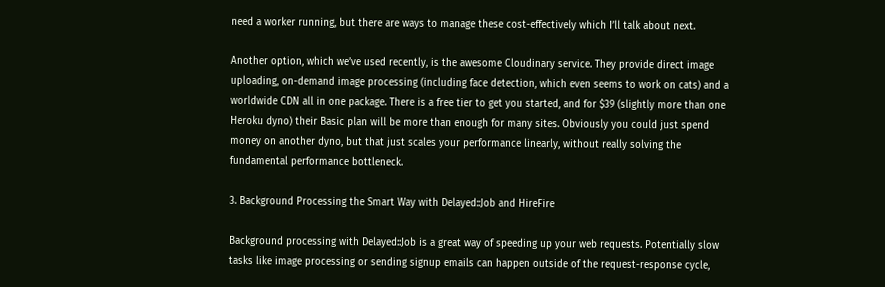need a worker running, but there are ways to manage these cost-effectively which I’ll talk about next.

Another option, which we’ve used recently, is the awesome Cloudinary service. They provide direct image uploading, on-demand image processing (including face detection, which even seems to work on cats) and a worldwide CDN all in one package. There is a free tier to get you started, and for $39 (slightly more than one Heroku dyno) their Basic plan will be more than enough for many sites. Obviously you could just spend money on another dyno, but that just scales your performance linearly, without really solving the fundamental performance bottleneck.

3. Background Processing the Smart Way with Delayed::Job and HireFire

Background processing with Delayed::Job is a great way of speeding up your web requests. Potentially slow tasks like image processing or sending signup emails can happen outside of the request-response cycle,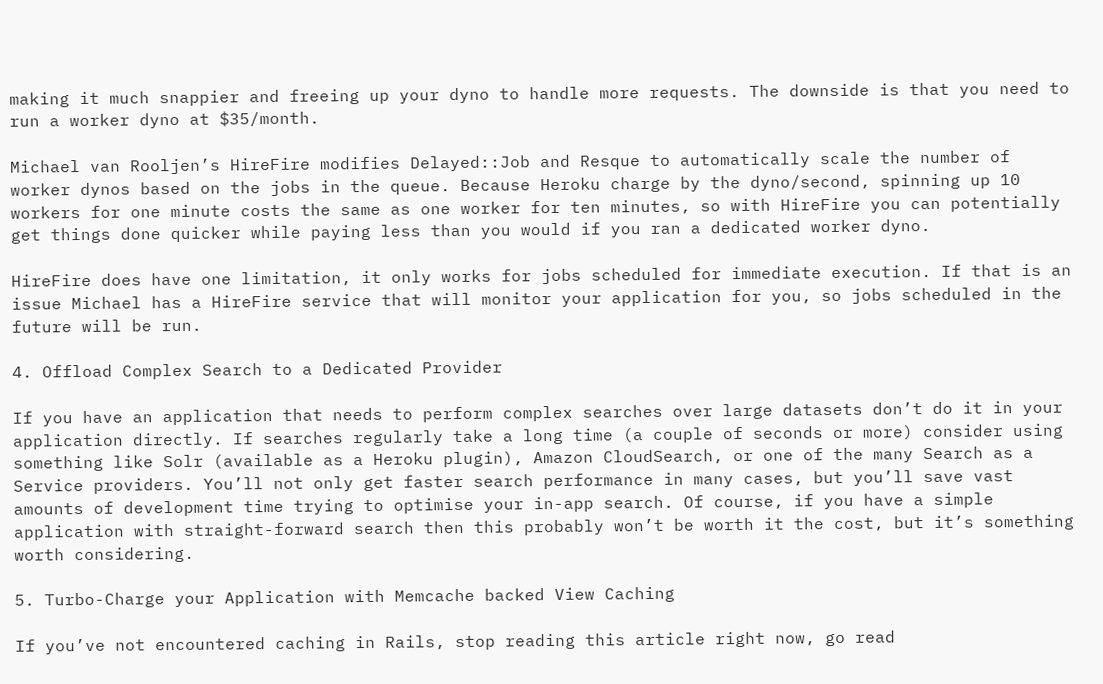making it much snappier and freeing up your dyno to handle more requests. The downside is that you need to run a worker dyno at $35/month.

Michael van Rooljen’s HireFire modifies Delayed::Job and Resque to automatically scale the number of worker dynos based on the jobs in the queue. Because Heroku charge by the dyno/second, spinning up 10 workers for one minute costs the same as one worker for ten minutes, so with HireFire you can potentially get things done quicker while paying less than you would if you ran a dedicated worker dyno.

HireFire does have one limitation, it only works for jobs scheduled for immediate execution. If that is an issue Michael has a HireFire service that will monitor your application for you, so jobs scheduled in the future will be run.

4. Offload Complex Search to a Dedicated Provider

If you have an application that needs to perform complex searches over large datasets don’t do it in your application directly. If searches regularly take a long time (a couple of seconds or more) consider using something like Solr (available as a Heroku plugin), Amazon CloudSearch, or one of the many Search as a Service providers. You’ll not only get faster search performance in many cases, but you’ll save vast amounts of development time trying to optimise your in-app search. Of course, if you have a simple application with straight-forward search then this probably won’t be worth it the cost, but it’s something worth considering.

5. Turbo-Charge your Application with Memcache backed View Caching

If you’ve not encountered caching in Rails, stop reading this article right now, go read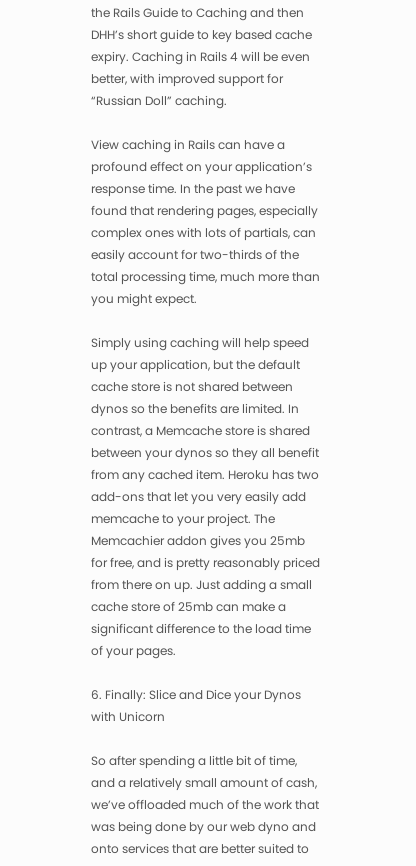the Rails Guide to Caching and then DHH’s short guide to key based cache expiry. Caching in Rails 4 will be even better, with improved support for “Russian Doll” caching.

View caching in Rails can have a profound effect on your application’s response time. In the past we have found that rendering pages, especially complex ones with lots of partials, can easily account for two-thirds of the total processing time, much more than you might expect.

Simply using caching will help speed up your application, but the default cache store is not shared between dynos so the benefits are limited. In contrast, a Memcache store is shared between your dynos so they all benefit from any cached item. Heroku has two add-ons that let you very easily add memcache to your project. The Memcachier addon gives you 25mb for free, and is pretty reasonably priced from there on up. Just adding a small cache store of 25mb can make a significant difference to the load time of your pages.

6. Finally: Slice and Dice your Dynos with Unicorn

So after spending a little bit of time, and a relatively small amount of cash, we’ve offloaded much of the work that was being done by our web dyno and onto services that are better suited to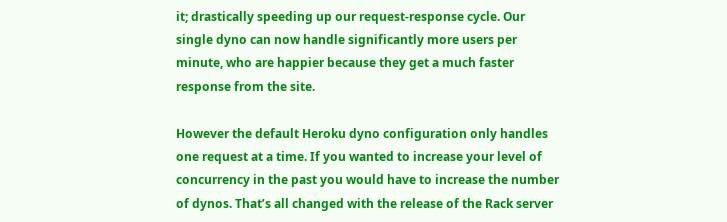it; drastically speeding up our request-response cycle. Our single dyno can now handle significantly more users per minute, who are happier because they get a much faster response from the site.

However the default Heroku dyno configuration only handles one request at a time. If you wanted to increase your level of concurrency in the past you would have to increase the number of dynos. That’s all changed with the release of the Rack server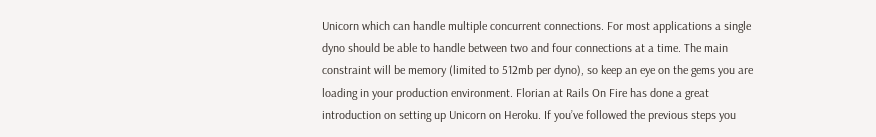Unicorn which can handle multiple concurrent connections. For most applications a single dyno should be able to handle between two and four connections at a time. The main constraint will be memory (limited to 512mb per dyno), so keep an eye on the gems you are loading in your production environment. Florian at Rails On Fire has done a great introduction on setting up Unicorn on Heroku. If you’ve followed the previous steps you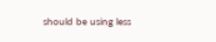should be using less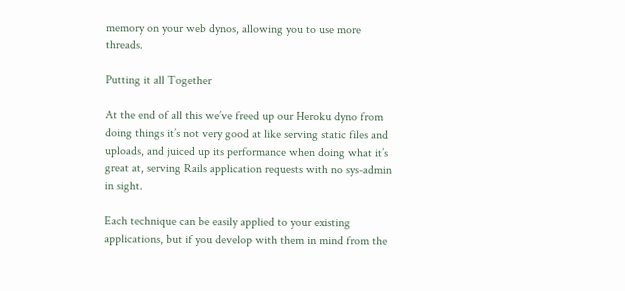memory on your web dynos, allowing you to use more threads.

Putting it all Together

At the end of all this we’ve freed up our Heroku dyno from doing things it’s not very good at like serving static files and uploads, and juiced up its performance when doing what it’s great at, serving Rails application requests with no sys-admin in sight.

Each technique can be easily applied to your existing applications, but if you develop with them in mind from the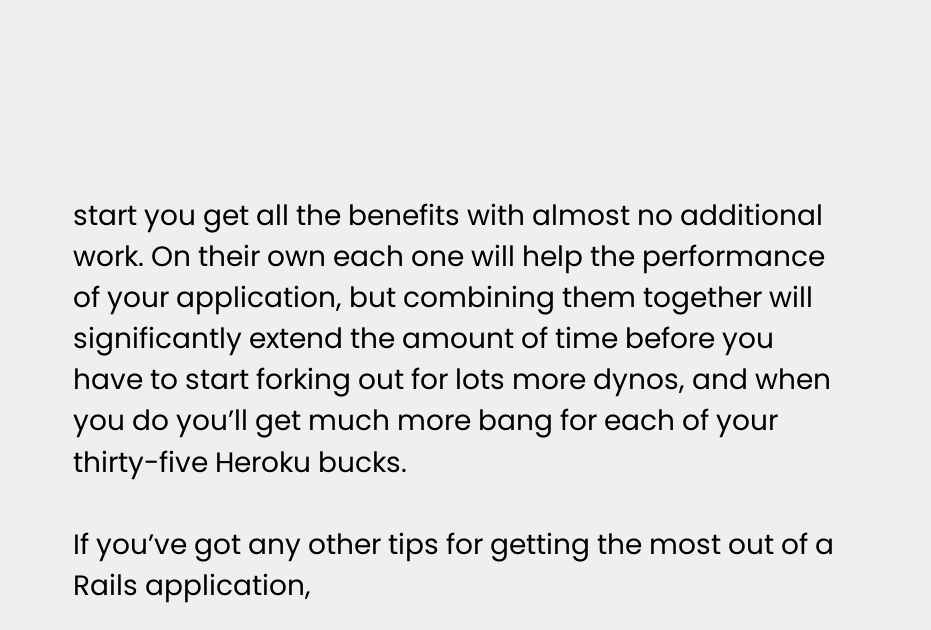start you get all the benefits with almost no additional work. On their own each one will help the performance of your application, but combining them together will significantly extend the amount of time before you have to start forking out for lots more dynos, and when you do you’ll get much more bang for each of your thirty-five Heroku bucks.

If you’ve got any other tips for getting the most out of a Rails application,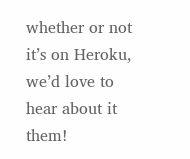whether or not it’s on Heroku, we’d love to hear about it them!